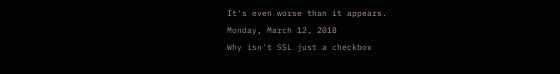It's even worse than it appears.
Monday, March 12, 2018
Why isn't SSL just a checkbox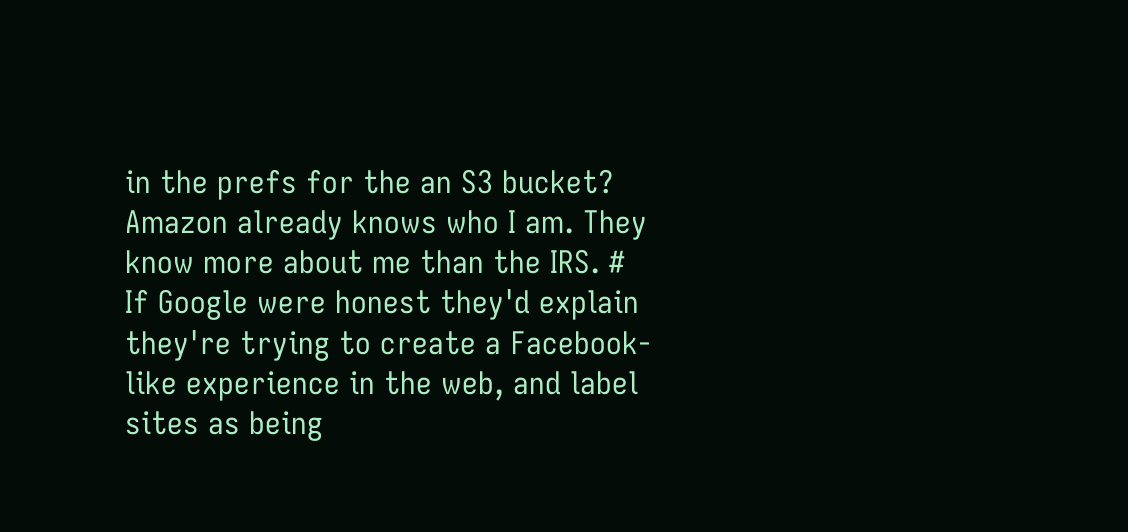in the prefs for the an S3 bucket? Amazon already knows who I am. They know more about me than the IRS. #
If Google were honest they'd explain they're trying to create a Facebook-like experience in the web, and label sites as being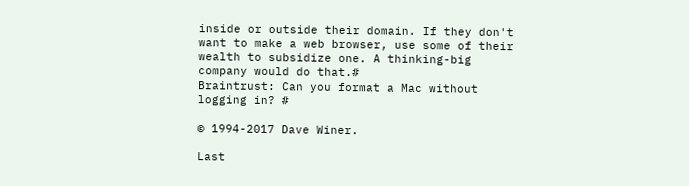inside or outside their domain. If they don't want to make a web browser, use some of their wealth to subsidize one. A thinking-big company would do that.#
Braintrust: Can you format a Mac without logging in? #

© 1994-2017 Dave Winer.

Last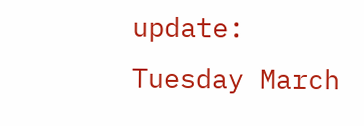update: Tuesday March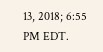13, 2018; 6:55 PM EDT.